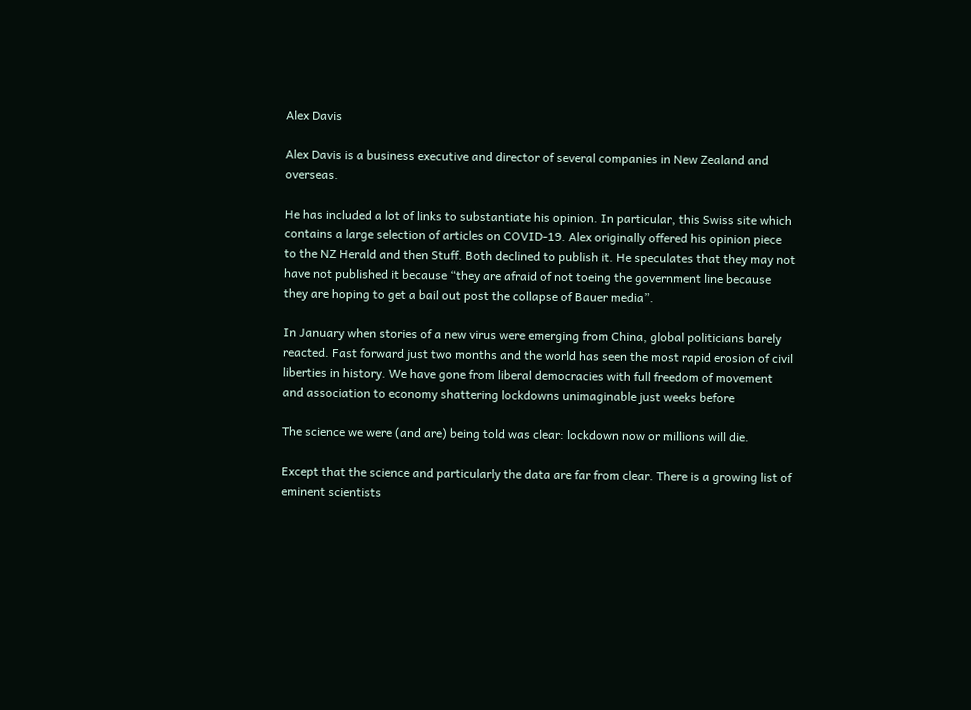Alex Davis

Alex Davis is a business executive and director of several companies in New Zealand and overseas.

He has included a lot of links to substantiate his opinion. In particular, this Swiss site which contains a large selection of articles on COVID-19. Alex originally offered his opinion piece to the NZ Herald and then Stuff. Both declined to publish it. He speculates that they may not have not published it because “they are afraid of not toeing the government line because they are hoping to get a bail out post the collapse of Bauer media”.

In January when stories of a new virus were emerging from China, global politicians barely reacted. Fast forward just two months and the world has seen the most rapid erosion of civil liberties in history. We have gone from liberal democracies with full freedom of movement and association to economy shattering lockdowns unimaginable just weeks before

The science we were (and are) being told was clear: lockdown now or millions will die.

Except that the science and particularly the data are far from clear. There is a growing list of eminent scientists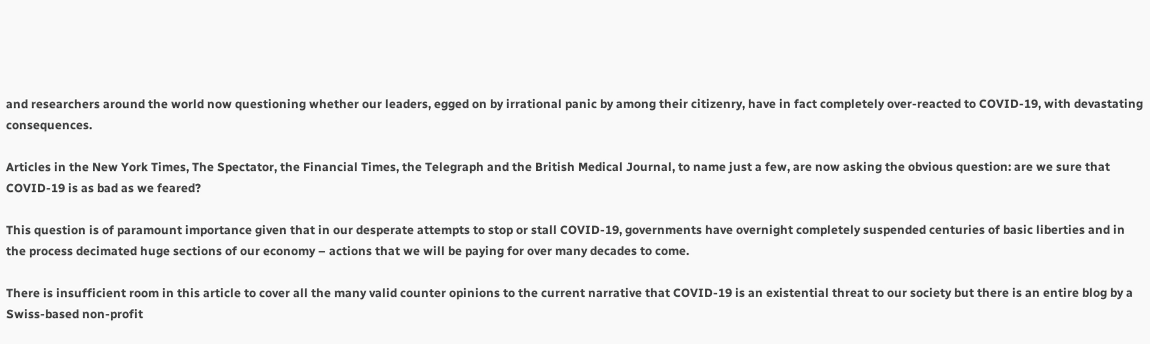and researchers around the world now questioning whether our leaders, egged on by irrational panic by among their citizenry, have in fact completely over-reacted to COVID-19, with devastating consequences.

Articles in the New York Times, The Spectator, the Financial Times, the Telegraph and the British Medical Journal, to name just a few, are now asking the obvious question: are we sure that COVID-19 is as bad as we feared?

This question is of paramount importance given that in our desperate attempts to stop or stall COVID-19, governments have overnight completely suspended centuries of basic liberties and in the process decimated huge sections of our economy – actions that we will be paying for over many decades to come.

There is insufficient room in this article to cover all the many valid counter opinions to the current narrative that COVID-19 is an existential threat to our society but there is an entire blog by a Swiss-based non-profit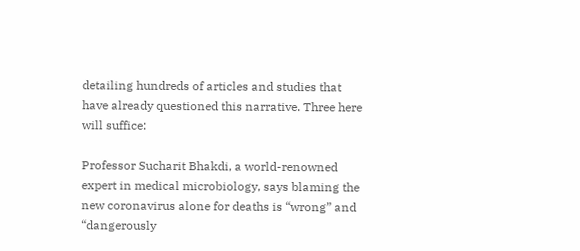detailing hundreds of articles and studies that have already questioned this narrative. Three here will suffice:

Professor Sucharit Bhakdi, a world-renowned expert in medical microbiology, says blaming the new coronavirus alone for deaths is “wrong” and “dangerously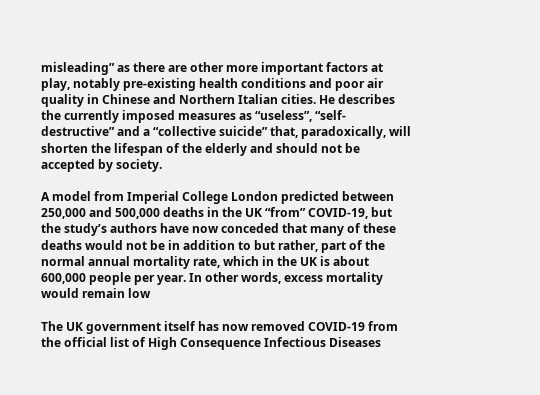misleading” as there are other more important factors at play, notably pre-existing health conditions and poor air quality in Chinese and Northern Italian cities. He describes the currently imposed measures as “useless”, “self-destructive” and a “collective suicide” that, paradoxically, will shorten the lifespan of the elderly and should not be accepted by society.

A model from Imperial College London predicted between 250,000 and 500,000 deaths in the UK “from” COVID-19, but the study’s authors have now conceded that many of these deaths would not be in addition to but rather, part of the normal annual mortality rate, which in the UK is about 600,000 people per year. In other words, excess mortality would remain low

The UK government itself has now removed COVID-19 from the official list of High Consequence Infectious Diseases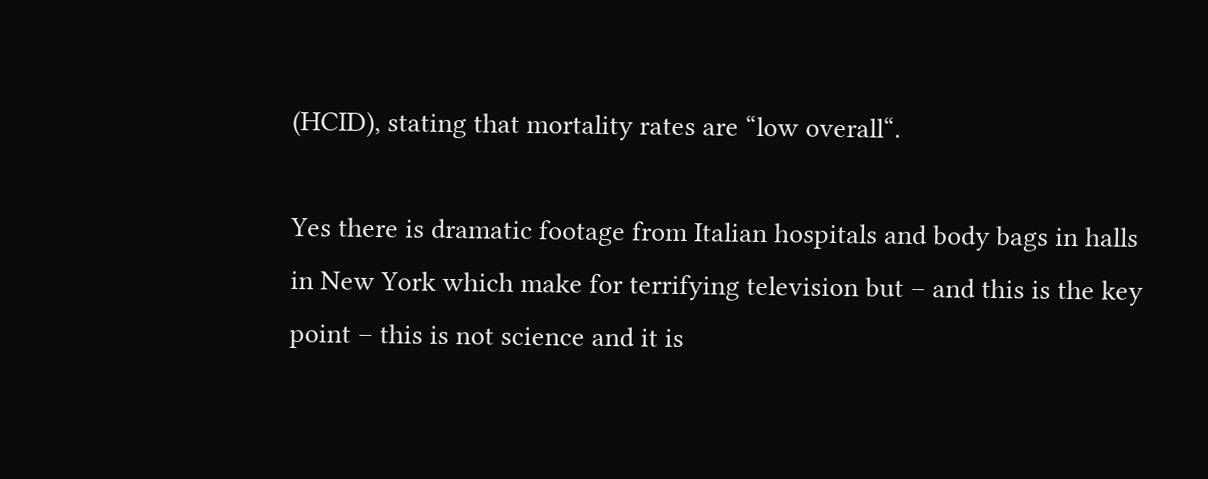(HCID), stating that mortality rates are “low overall“.

Yes there is dramatic footage from Italian hospitals and body bags in halls in New York which make for terrifying television but – and this is the key point – this is not science and it is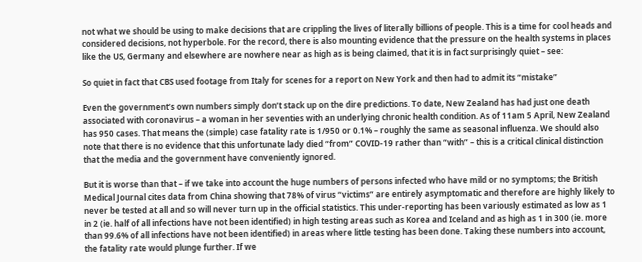not what we should be using to make decisions that are crippling the lives of literally billions of people. This is a time for cool heads and considered decisions, not hyperbole. For the record, there is also mounting evidence that the pressure on the health systems in places like the US, Germany and elsewhere are nowhere near as high as is being claimed, that it is in fact surprisingly quiet – see:

So quiet in fact that CBS used footage from Italy for scenes for a report on New York and then had to admit its “mistake”

Even the government’s own numbers simply don’t stack up on the dire predictions. To date, New Zealand has had just one death associated with coronavirus – a woman in her seventies with an underlying chronic health condition. As of 11am 5 April, New Zealand has 950 cases. That means the (simple) case fatality rate is 1/950 or 0.1% – roughly the same as seasonal influenza. We should also note that there is no evidence that this unfortunate lady died “from” COVID-19 rather than “with” – this is a critical clinical distinction that the media and the government have conveniently ignored.

But it is worse than that – if we take into account the huge numbers of persons infected who have mild or no symptoms; the British Medical Journal cites data from China showing that 78% of virus “victims” are entirely asymptomatic and therefore are highly likely to never be tested at all and so will never turn up in the official statistics. This under-reporting has been variously estimated as low as 1 in 2 (ie. half of all infections have not been identified) in high testing areas such as Korea and Iceland and as high as 1 in 300 (ie. more than 99.6% of all infections have not been identified) in areas where little testing has been done. Taking these numbers into account, the fatality rate would plunge further. If we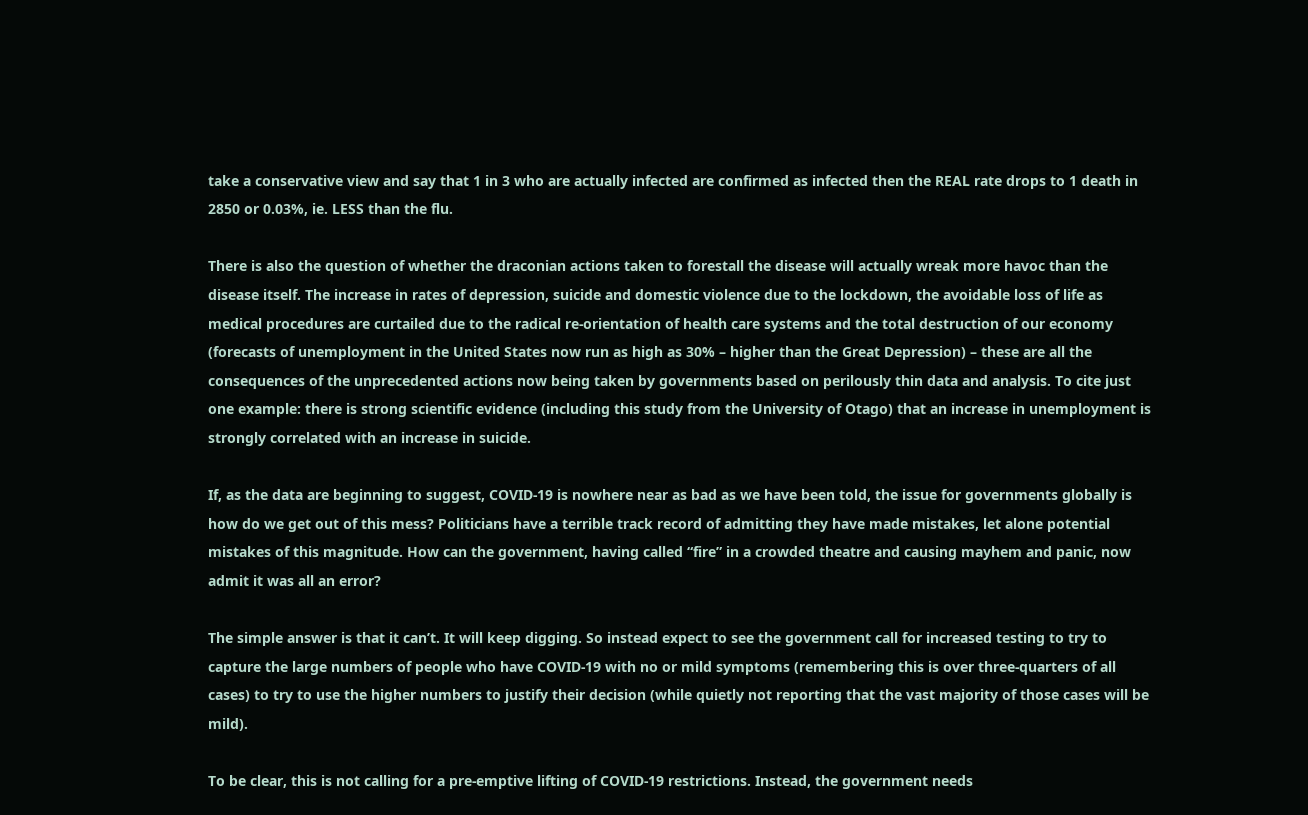take a conservative view and say that 1 in 3 who are actually infected are confirmed as infected then the REAL rate drops to 1 death in 2850 or 0.03%, ie. LESS than the flu.

There is also the question of whether the draconian actions taken to forestall the disease will actually wreak more havoc than the disease itself. The increase in rates of depression, suicide and domestic violence due to the lockdown, the avoidable loss of life as medical procedures are curtailed due to the radical re-orientation of health care systems and the total destruction of our economy (forecasts of unemployment in the United States now run as high as 30% – higher than the Great Depression) – these are all the consequences of the unprecedented actions now being taken by governments based on perilously thin data and analysis. To cite just one example: there is strong scientific evidence (including this study from the University of Otago) that an increase in unemployment is strongly correlated with an increase in suicide.

If, as the data are beginning to suggest, COVID-19 is nowhere near as bad as we have been told, the issue for governments globally is how do we get out of this mess? Politicians have a terrible track record of admitting they have made mistakes, let alone potential mistakes of this magnitude. How can the government, having called “fire” in a crowded theatre and causing mayhem and panic, now admit it was all an error?

The simple answer is that it can’t. It will keep digging. So instead expect to see the government call for increased testing to try to capture the large numbers of people who have COVID-19 with no or mild symptoms (remembering this is over three-quarters of all cases) to try to use the higher numbers to justify their decision (while quietly not reporting that the vast majority of those cases will be mild).

To be clear, this is not calling for a pre-emptive lifting of COVID-19 restrictions. Instead, the government needs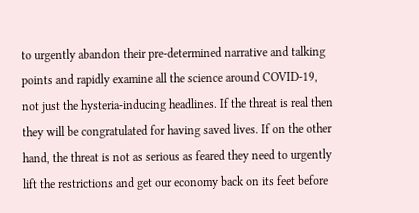to urgently abandon their pre-determined narrative and talking points and rapidly examine all the science around COVID-19, not just the hysteria-inducing headlines. If the threat is real then they will be congratulated for having saved lives. If on the other hand, the threat is not as serious as feared they need to urgently lift the restrictions and get our economy back on its feet before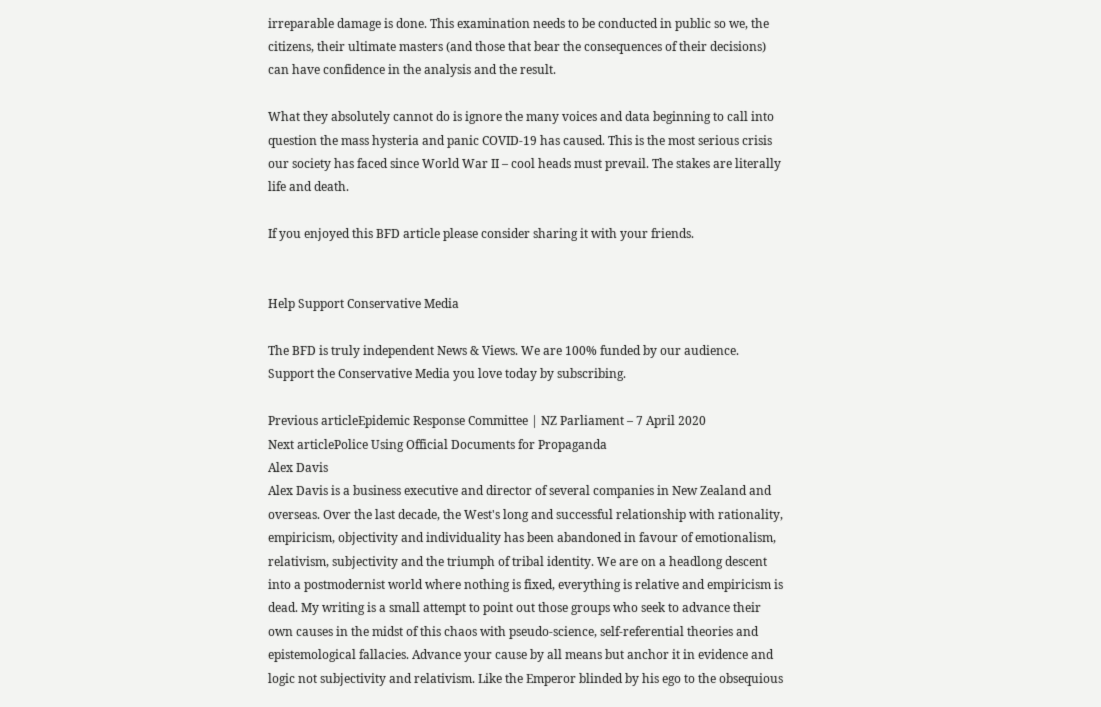irreparable damage is done. This examination needs to be conducted in public so we, the citizens, their ultimate masters (and those that bear the consequences of their decisions) can have confidence in the analysis and the result.

What they absolutely cannot do is ignore the many voices and data beginning to call into question the mass hysteria and panic COVID-19 has caused. This is the most serious crisis our society has faced since World War II – cool heads must prevail. The stakes are literally life and death.

If you enjoyed this BFD article please consider sharing it with your friends.


Help Support Conservative Media

The BFD is truly independent News & Views. We are 100% funded by our audience. Support the Conservative Media you love today by subscribing.

Previous articleEpidemic Response Committee | NZ Parliament – 7 April 2020
Next articlePolice Using Official Documents for Propaganda
Alex Davis
Alex Davis is a business executive and director of several companies in New Zealand and overseas. Over the last decade, the West's long and successful relationship with rationality, empiricism, objectivity and individuality has been abandoned in favour of emotionalism, relativism, subjectivity and the triumph of tribal identity. We are on a headlong descent into a postmodernist world where nothing is fixed, everything is relative and empiricism is dead. My writing is a small attempt to point out those groups who seek to advance their own causes in the midst of this chaos with pseudo-science, self-referential theories and epistemological fallacies. Advance your cause by all means but anchor it in evidence and logic not subjectivity and relativism. Like the Emperor blinded by his ego to the obsequious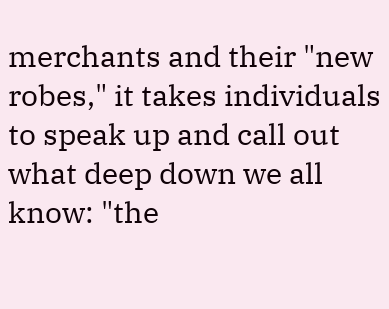merchants and their "new robes," it takes individuals to speak up and call out what deep down we all know: "the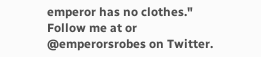emperor has no clothes." Follow me at or @emperorsrobes on Twitter.